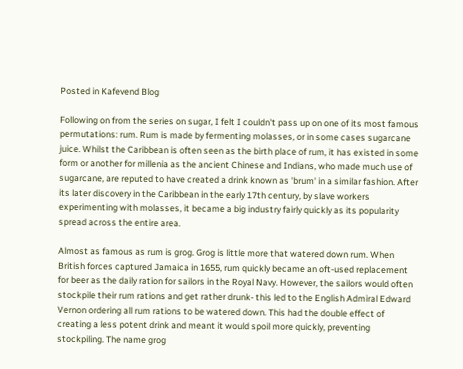Posted in Kafevend Blog

Following on from the series on sugar, I felt I couldn't pass up on one of its most famous permutations: rum. Rum is made by fermenting molasses, or in some cases sugarcane juice. Whilst the Caribbean is often seen as the birth place of rum, it has existed in some form or another for millenia as the ancient Chinese and Indians, who made much use of sugarcane, are reputed to have created a drink known as 'brum' in a similar fashion. After its later discovery in the Caribbean in the early 17th century, by slave workers experimenting with molasses, it became a big industry fairly quickly as its popularity spread across the entire area.

Almost as famous as rum is grog. Grog is little more that watered down rum. When British forces captured Jamaica in 1655, rum quickly became an oft-used replacement for beer as the daily ration for sailors in the Royal Navy. However, the sailors would often stockpile their rum rations and get rather drunk- this led to the English Admiral Edward Vernon ordering all rum rations to be watered down. This had the double effect of creating a less potent drink and meant it would spoil more quickly, preventing stockpiling. The name grog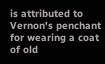is attributed to Vernon's penchant for wearing a coat of old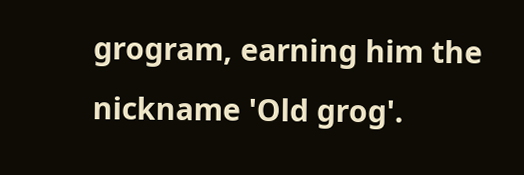grogram, earning him the nickname 'Old grog'.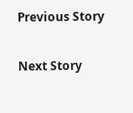Previous Story

Next Story